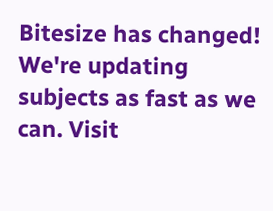Bitesize has changed! We're updating subjects as fast as we can. Visit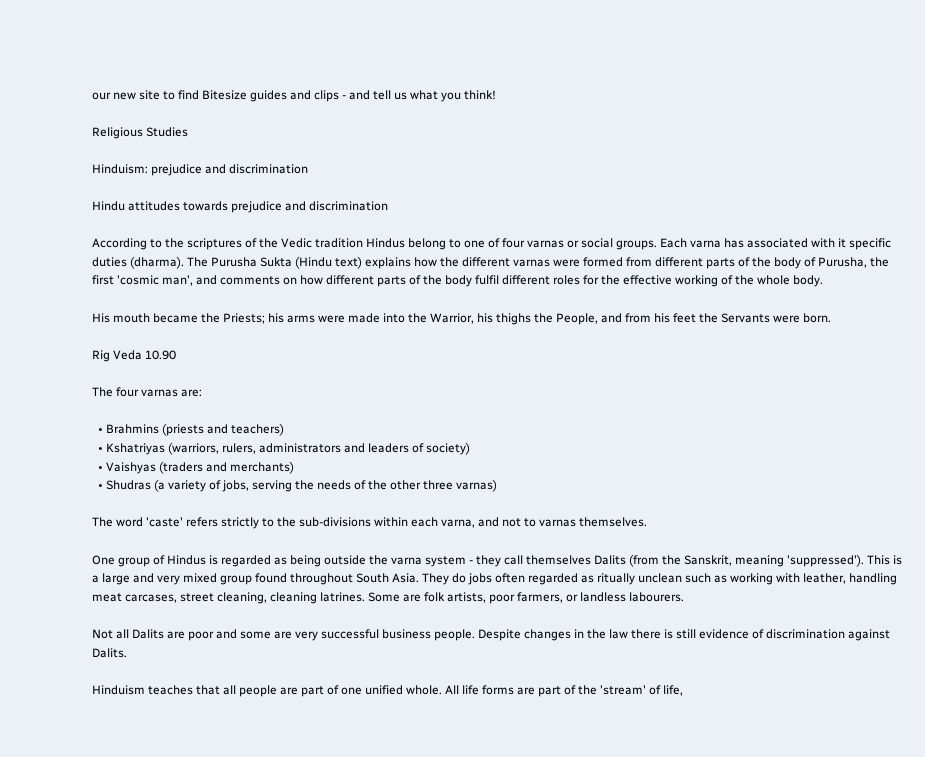our new site to find Bitesize guides and clips - and tell us what you think!

Religious Studies

Hinduism: prejudice and discrimination

Hindu attitudes towards prejudice and discrimination

According to the scriptures of the Vedic tradition Hindus belong to one of four varnas or social groups. Each varna has associated with it specific duties (dharma). The Purusha Sukta (Hindu text) explains how the different varnas were formed from different parts of the body of Purusha, the first 'cosmic man', and comments on how different parts of the body fulfil different roles for the effective working of the whole body.

His mouth became the Priests; his arms were made into the Warrior, his thighs the People, and from his feet the Servants were born.

Rig Veda 10.90

The four varnas are:

  • Brahmins (priests and teachers)
  • Kshatriyas (warriors, rulers, administrators and leaders of society)
  • Vaishyas (traders and merchants)
  • Shudras (a variety of jobs, serving the needs of the other three varnas)

The word 'caste' refers strictly to the sub-divisions within each varna, and not to varnas themselves.

One group of Hindus is regarded as being outside the varna system - they call themselves Dalits (from the Sanskrit, meaning 'suppressed'). This is a large and very mixed group found throughout South Asia. They do jobs often regarded as ritually unclean such as working with leather, handling meat carcases, street cleaning, cleaning latrines. Some are folk artists, poor farmers, or landless labourers.

Not all Dalits are poor and some are very successful business people. Despite changes in the law there is still evidence of discrimination against Dalits.

Hinduism teaches that all people are part of one unified whole. All life forms are part of the 'stream' of life,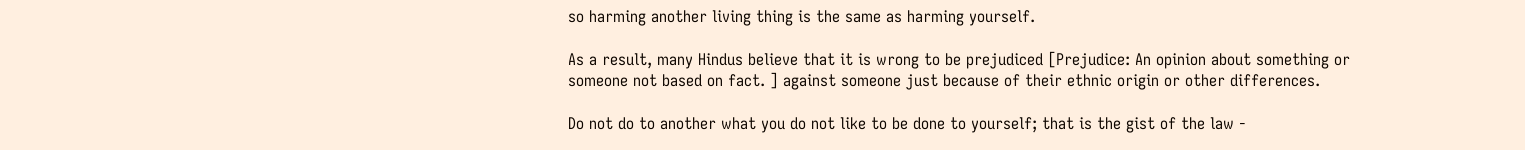so harming another living thing is the same as harming yourself.

As a result, many Hindus believe that it is wrong to be prejudiced [Prejudice: An opinion about something or someone not based on fact. ] against someone just because of their ethnic origin or other differences.

Do not do to another what you do not like to be done to yourself; that is the gist of the law -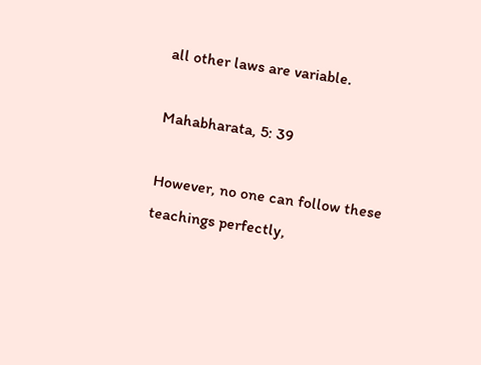all other laws are variable.

Mahabharata, 5: 39

However, no one can follow these teachings perfectly,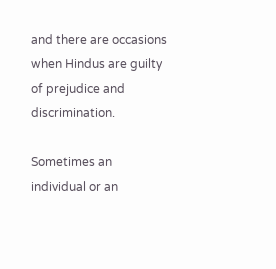and there are occasions when Hindus are guilty of prejudice and discrimination.

Sometimes an individual or an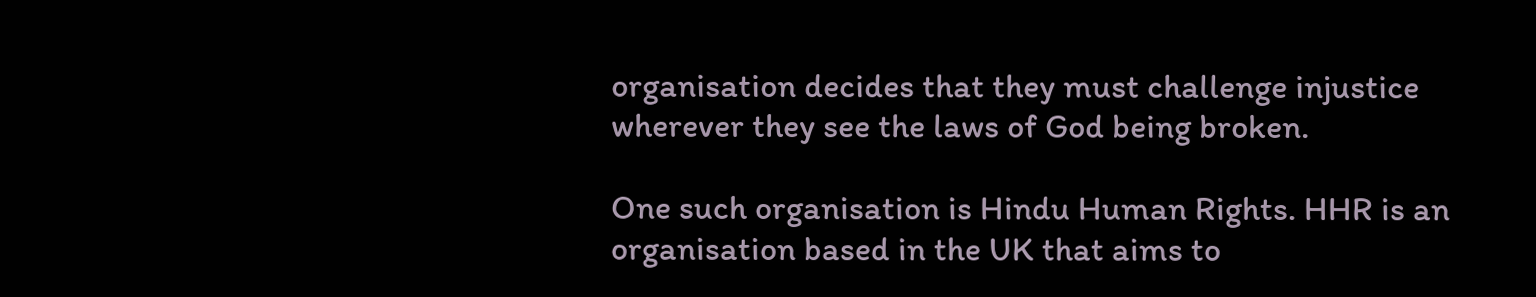organisation decides that they must challenge injustice wherever they see the laws of God being broken.

One such organisation is Hindu Human Rights. HHR is an organisation based in the UK that aims to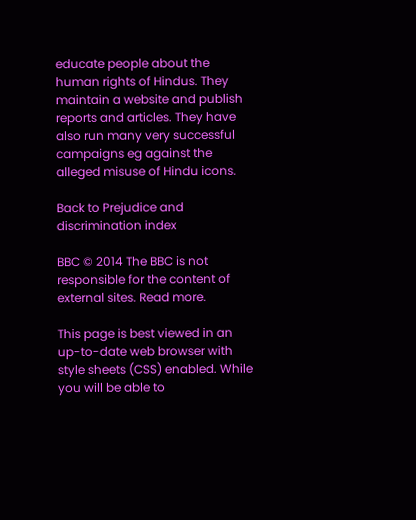educate people about the human rights of Hindus. They maintain a website and publish reports and articles. They have also run many very successful campaigns eg against the alleged misuse of Hindu icons.

Back to Prejudice and discrimination index

BBC © 2014 The BBC is not responsible for the content of external sites. Read more.

This page is best viewed in an up-to-date web browser with style sheets (CSS) enabled. While you will be able to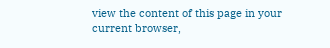view the content of this page in your current browser,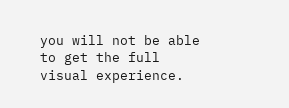you will not be able to get the full visual experience.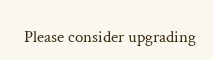Please consider upgrading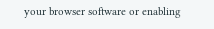your browser software or enabling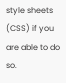style sheets (CSS) if you are able to do so.